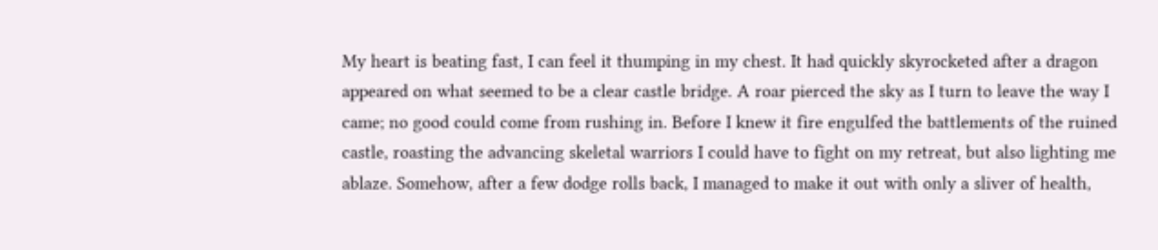My heart is beating fast, I can feel it thumping in my chest. It had quickly skyrocketed after a dragon appeared on what seemed to be a clear castle bridge. A roar pierced the sky as I turn to leave the way I came; no good could come from rushing in. Before I knew it fire engulfed the battlements of the ruined castle, roasting the advancing skeletal warriors I could have to fight on my retreat, but also lighting me ablaze. Somehow, after a few dodge rolls back, I managed to make it out with only a sliver of health,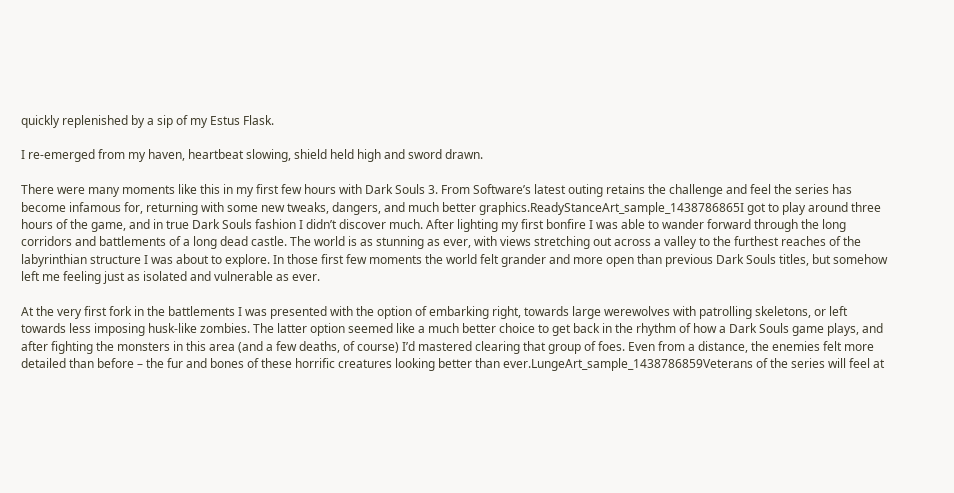quickly replenished by a sip of my Estus Flask.

I re-emerged from my haven, heartbeat slowing, shield held high and sword drawn.

There were many moments like this in my first few hours with Dark Souls 3. From Software’s latest outing retains the challenge and feel the series has become infamous for, returning with some new tweaks, dangers, and much better graphics.ReadyStanceArt_sample_1438786865I got to play around three hours of the game, and in true Dark Souls fashion I didn’t discover much. After lighting my first bonfire I was able to wander forward through the long corridors and battlements of a long dead castle. The world is as stunning as ever, with views stretching out across a valley to the furthest reaches of the labyrinthian structure I was about to explore. In those first few moments the world felt grander and more open than previous Dark Souls titles, but somehow left me feeling just as isolated and vulnerable as ever.

At the very first fork in the battlements I was presented with the option of embarking right, towards large werewolves with patrolling skeletons, or left towards less imposing husk-like zombies. The latter option seemed like a much better choice to get back in the rhythm of how a Dark Souls game plays, and after fighting the monsters in this area (and a few deaths, of course) I’d mastered clearing that group of foes. Even from a distance, the enemies felt more detailed than before – the fur and bones of these horrific creatures looking better than ever.LungeArt_sample_1438786859Veterans of the series will feel at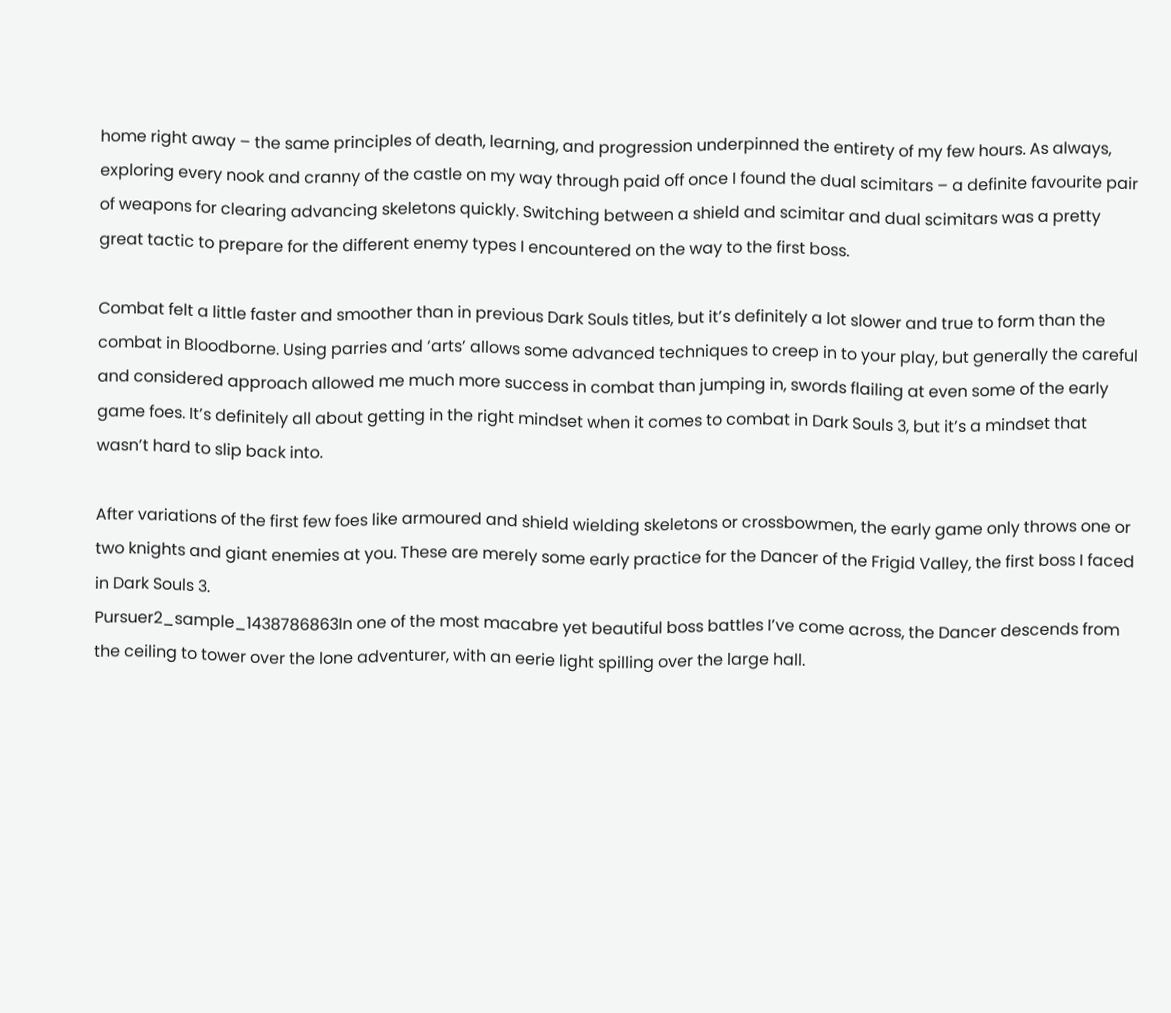home right away – the same principles of death, learning, and progression underpinned the entirety of my few hours. As always, exploring every nook and cranny of the castle on my way through paid off once I found the dual scimitars – a definite favourite pair of weapons for clearing advancing skeletons quickly. Switching between a shield and scimitar and dual scimitars was a pretty great tactic to prepare for the different enemy types I encountered on the way to the first boss.

Combat felt a little faster and smoother than in previous Dark Souls titles, but it’s definitely a lot slower and true to form than the combat in Bloodborne. Using parries and ‘arts’ allows some advanced techniques to creep in to your play, but generally the careful and considered approach allowed me much more success in combat than jumping in, swords flailing at even some of the early game foes. It’s definitely all about getting in the right mindset when it comes to combat in Dark Souls 3, but it’s a mindset that wasn’t hard to slip back into.

After variations of the first few foes like armoured and shield wielding skeletons or crossbowmen, the early game only throws one or two knights and giant enemies at you. These are merely some early practice for the Dancer of the Frigid Valley, the first boss I faced in Dark Souls 3.
Pursuer2_sample_1438786863In one of the most macabre yet beautiful boss battles I’ve come across, the Dancer descends from the ceiling to tower over the lone adventurer, with an eerie light spilling over the large hall.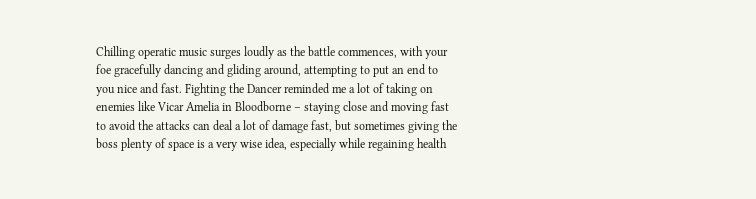Chilling operatic music surges loudly as the battle commences, with your foe gracefully dancing and gliding around, attempting to put an end to you nice and fast. Fighting the Dancer reminded me a lot of taking on enemies like Vicar Amelia in Bloodborne – staying close and moving fast to avoid the attacks can deal a lot of damage fast, but sometimes giving the boss plenty of space is a very wise idea, especially while regaining health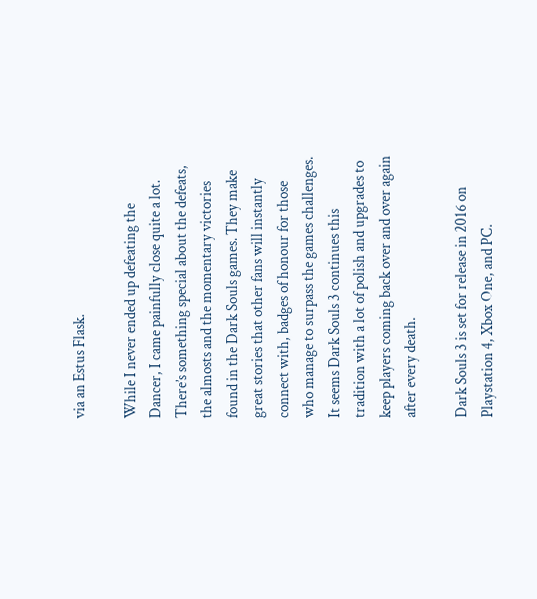via an Estus Flask.

While I never ended up defeating the Dancer, I came painfully close quite a lot. There’s something special about the defeats, the almosts and the momentary victories found in the Dark Souls games. They make great stories that other fans will instantly connect with, badges of honour for those who manage to surpass the games challenges. It seems Dark Souls 3 continues this tradition with a lot of polish and upgrades to keep players coming back over and over again after every death.

Dark Souls 3 is set for release in 2016 on Playstation 4, Xbox One, and PC.